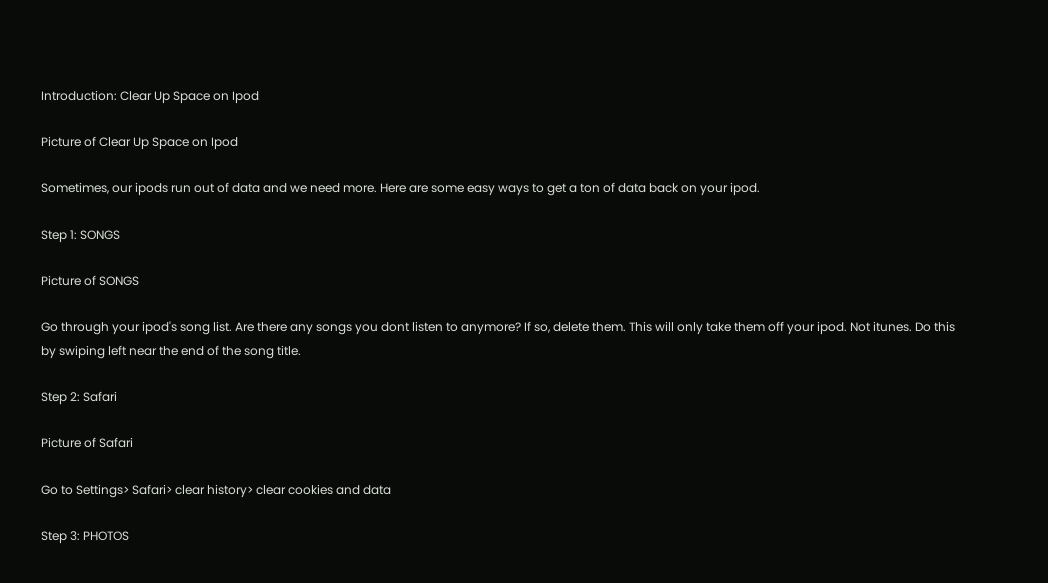Introduction: Clear Up Space on Ipod

Picture of Clear Up Space on Ipod

Sometimes, our ipods run out of data and we need more. Here are some easy ways to get a ton of data back on your ipod.

Step 1: SONGS

Picture of SONGS

Go through your ipod's song list. Are there any songs you dont listen to anymore? If so, delete them. This will only take them off your ipod. Not itunes. Do this by swiping left near the end of the song title.

Step 2: Safari

Picture of Safari

Go to Settings> Safari> clear history> clear cookies and data

Step 3: PHOTOS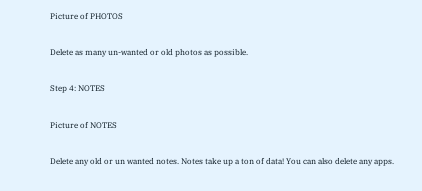Picture of PHOTOS

Delete as many un-wanted or old photos as possible.

Step 4: NOTES

Picture of NOTES

Delete any old or un wanted notes. Notes take up a ton of data! You can also delete any apps.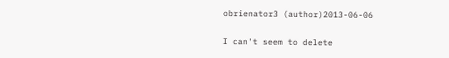obrienator3 (author)2013-06-06

I can't seem to delete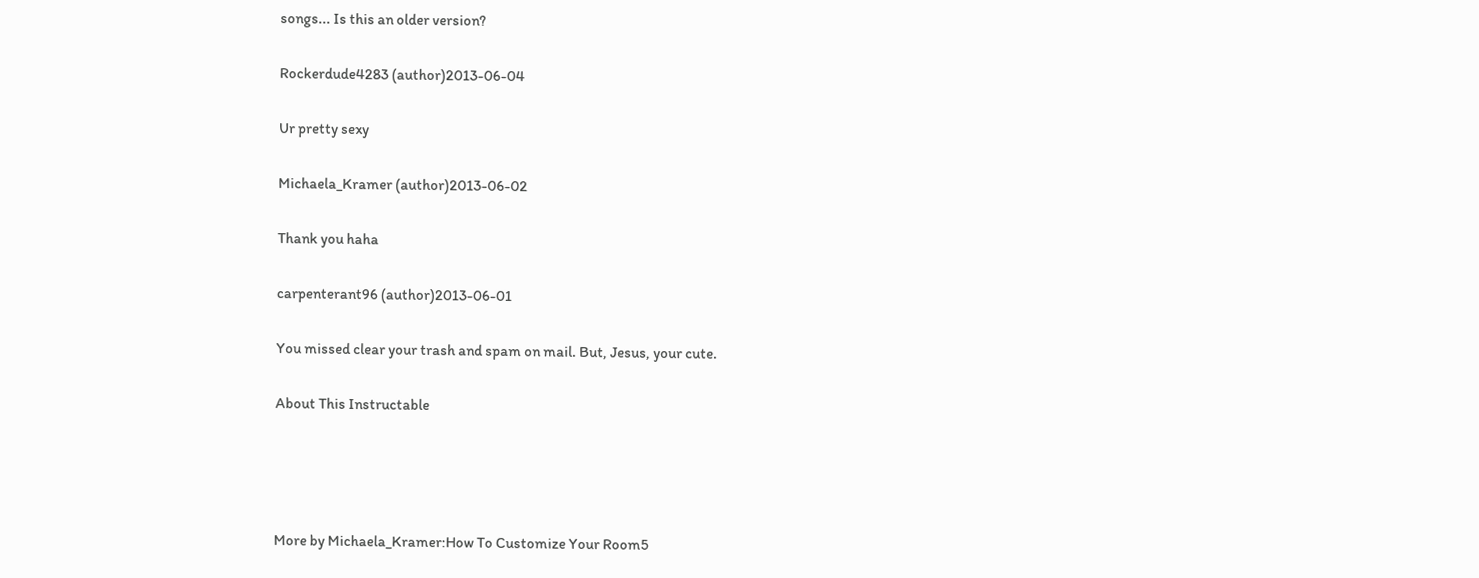songs... Is this an older version?

Rockerdude4283 (author)2013-06-04

Ur pretty sexy

Michaela_Kramer (author)2013-06-02

Thank you haha

carpenterant96 (author)2013-06-01

You missed clear your trash and spam on mail. But, Jesus, your cute.

About This Instructable




More by Michaela_Kramer:How To Customize Your Room5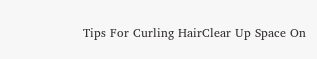Tips For Curling HairClear Up Space On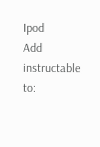Ipod
Add instructable to: